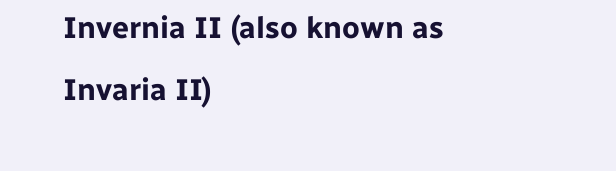Invernia II (also known as Invaria II)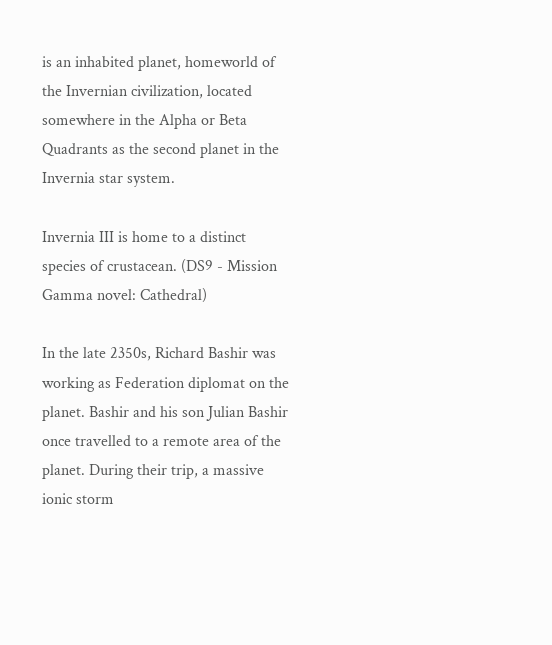is an inhabited planet, homeworld of the Invernian civilization, located somewhere in the Alpha or Beta Quadrants as the second planet in the Invernia star system.

Invernia III is home to a distinct species of crustacean. (DS9 - Mission Gamma novel: Cathedral)

In the late 2350s, Richard Bashir was working as Federation diplomat on the planet. Bashir and his son Julian Bashir once travelled to a remote area of the planet. During their trip, a massive ionic storm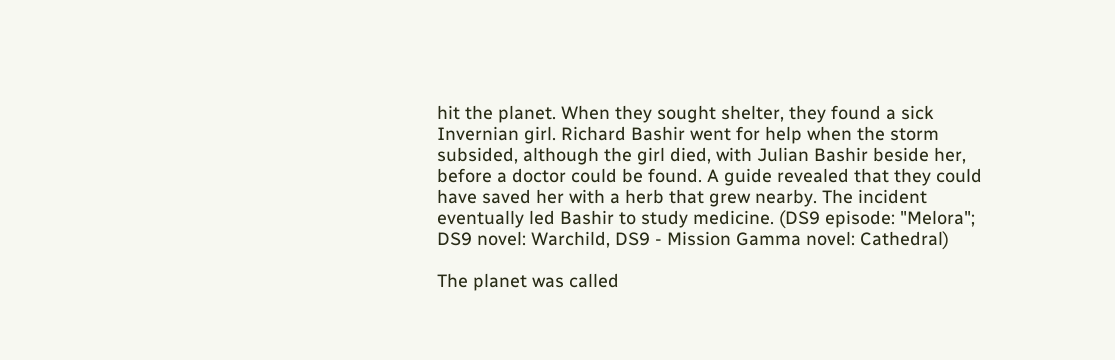hit the planet. When they sought shelter, they found a sick Invernian girl. Richard Bashir went for help when the storm subsided, although the girl died, with Julian Bashir beside her, before a doctor could be found. A guide revealed that they could have saved her with a herb that grew nearby. The incident eventually led Bashir to study medicine. (DS9 episode: "Melora"; DS9 novel: Warchild, DS9 - Mission Gamma novel: Cathedral)

The planet was called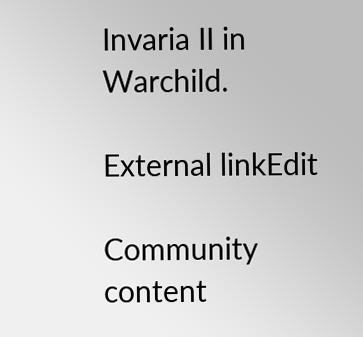Invaria II in Warchild.

External linkEdit

Community content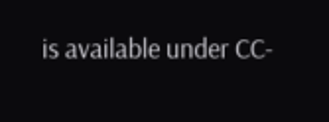is available under CC-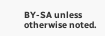BY-SA unless otherwise noted.